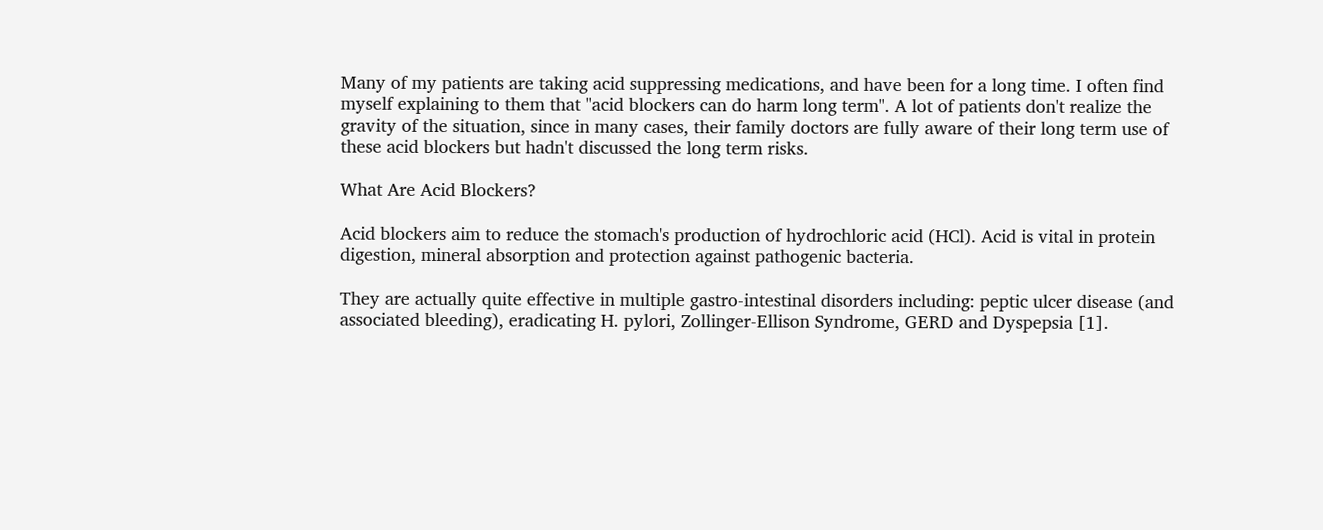Many of my patients are taking acid suppressing medications, and have been for a long time. I often find myself explaining to them that "acid blockers can do harm long term". A lot of patients don't realize the gravity of the situation, since in many cases, their family doctors are fully aware of their long term use of these acid blockers but hadn't discussed the long term risks.

What Are Acid Blockers?

Acid blockers aim to reduce the stomach's production of hydrochloric acid (HCl). Acid is vital in protein digestion, mineral absorption and protection against pathogenic bacteria.

They are actually quite effective in multiple gastro-intestinal disorders including: peptic ulcer disease (and associated bleeding), eradicating H. pylori, Zollinger-Ellison Syndrome, GERD and Dyspepsia [1].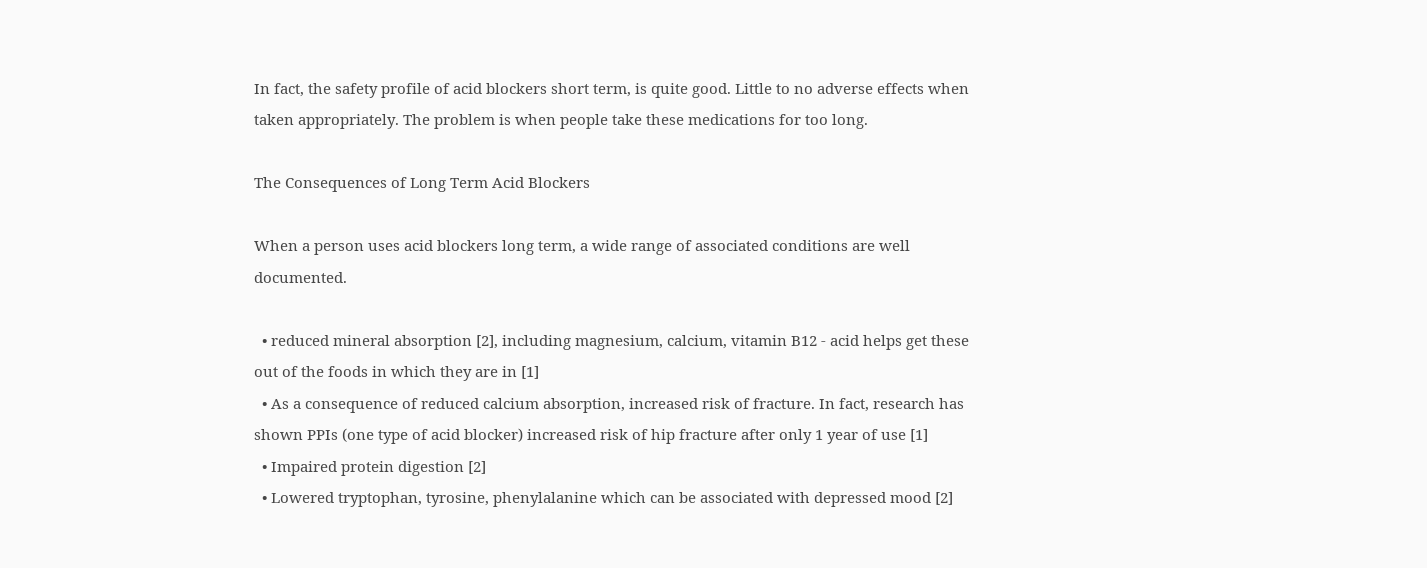In fact, the safety profile of acid blockers short term, is quite good. Little to no adverse effects when taken appropriately. The problem is when people take these medications for too long.

The Consequences of Long Term Acid Blockers

When a person uses acid blockers long term, a wide range of associated conditions are well documented.

  • reduced mineral absorption [2], including magnesium, calcium, vitamin B12 - acid helps get these out of the foods in which they are in [1]
  • As a consequence of reduced calcium absorption, increased risk of fracture. In fact, research has shown PPIs (one type of acid blocker) increased risk of hip fracture after only 1 year of use [1]
  • Impaired protein digestion [2]
  • Lowered tryptophan, tyrosine, phenylalanine which can be associated with depressed mood [2]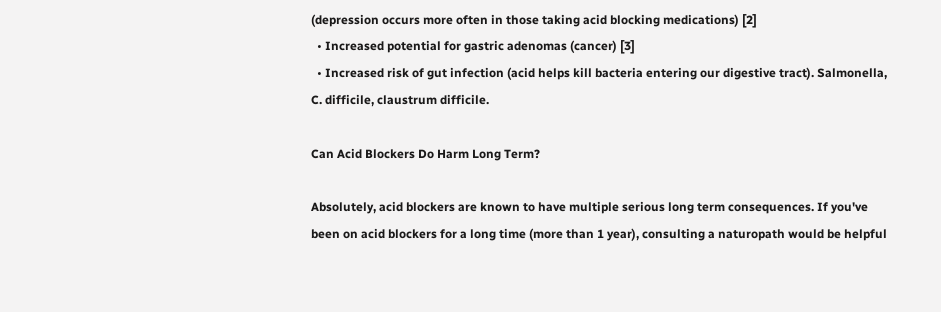(depression occurs more often in those taking acid blocking medications) [2]
  • Increased potential for gastric adenomas (cancer) [3]
  • Increased risk of gut infection (acid helps kill bacteria entering our digestive tract). Salmonella, C. difficile, claustrum difficile.

Can Acid Blockers Do Harm Long Term?

Absolutely, acid blockers are known to have multiple serious long term consequences. If you've been on acid blockers for a long time (more than 1 year), consulting a naturopath would be helpful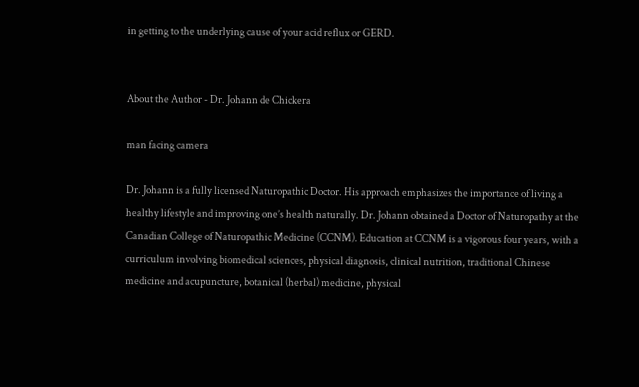in getting to the underlying cause of your acid reflux or GERD.


About the Author - Dr. Johann de Chickera

man facing camera

Dr. Johann is a fully licensed Naturopathic Doctor. His approach emphasizes the importance of living a healthy lifestyle and improving one’s health naturally. Dr. Johann obtained a Doctor of Naturopathy at the Canadian College of Naturopathic Medicine (CCNM). Education at CCNM is a vigorous four years, with a curriculum involving biomedical sciences, physical diagnosis, clinical nutrition, traditional Chinese medicine and acupuncture, botanical (herbal) medicine, physical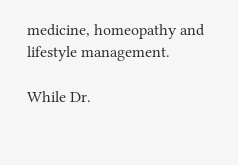medicine, homeopathy and lifestyle management.

While Dr.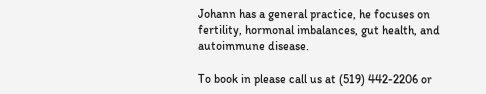Johann has a general practice, he focuses on fertility, hormonal imbalances, gut health, and autoimmune disease.

To book in please call us at (519) 442-2206 or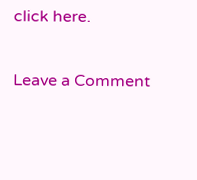click here.

Leave a Comment